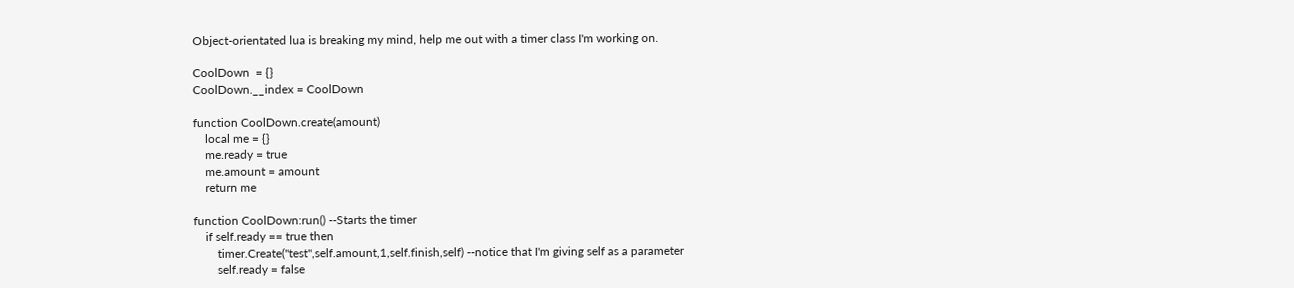Object-orientated lua is breaking my mind, help me out with a timer class I'm working on.

CoolDown  = {}
CoolDown.__index = CoolDown

function CoolDown.create(amount)
    local me = {}
    me.ready = true
    me.amount = amount
    return me

function CoolDown:run() --Starts the timer
    if self.ready == true then
        timer.Create("test",self.amount,1,self.finish,self) --notice that I'm giving self as a parameter
        self.ready = false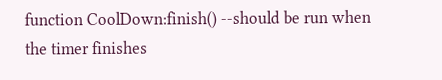function CoolDown:finish() --should be run when the timer finishes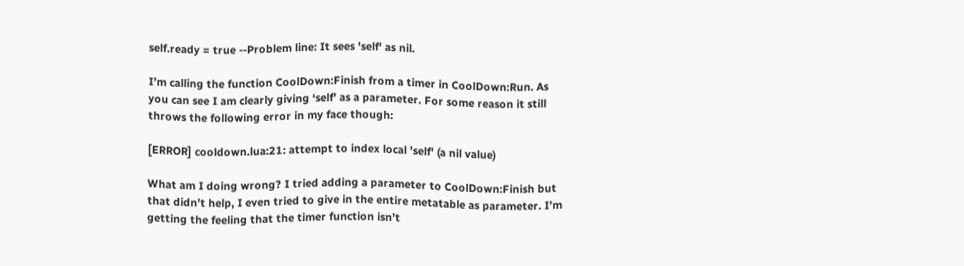self.ready = true --Problem line: It sees 'self' as nil.

I’m calling the function CoolDown:Finish from a timer in CoolDown:Run. As you can see I am clearly giving ‘self’ as a parameter. For some reason it still throws the following error in my face though:

[ERROR] cooldown.lua:21: attempt to index local 'self' (a nil value)

What am I doing wrong? I tried adding a parameter to CoolDown:Finish but that didn’t help, I even tried to give in the entire metatable as parameter. I’m getting the feeling that the timer function isn’t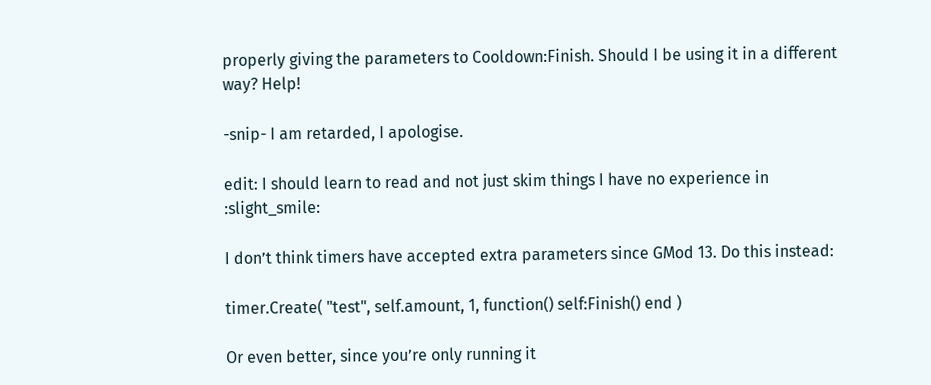properly giving the parameters to Cooldown:Finish. Should I be using it in a different way? Help!

-snip- I am retarded, I apologise.

edit: I should learn to read and not just skim things I have no experience in :slight_smile:

I don’t think timers have accepted extra parameters since GMod 13. Do this instead:

timer.Create( "test", self.amount, 1, function() self:Finish() end )

Or even better, since you’re only running it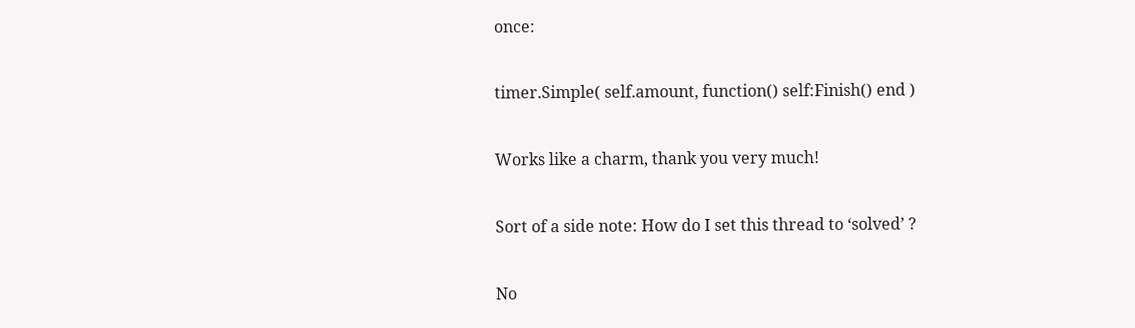once:

timer.Simple( self.amount, function() self:Finish() end )

Works like a charm, thank you very much!

Sort of a side note: How do I set this thread to ‘solved’ ?

No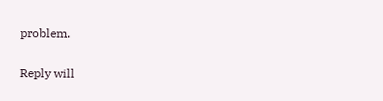problem.

Reply will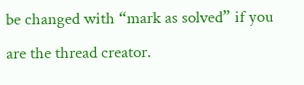be changed with “mark as solved” if you are the thread creator.